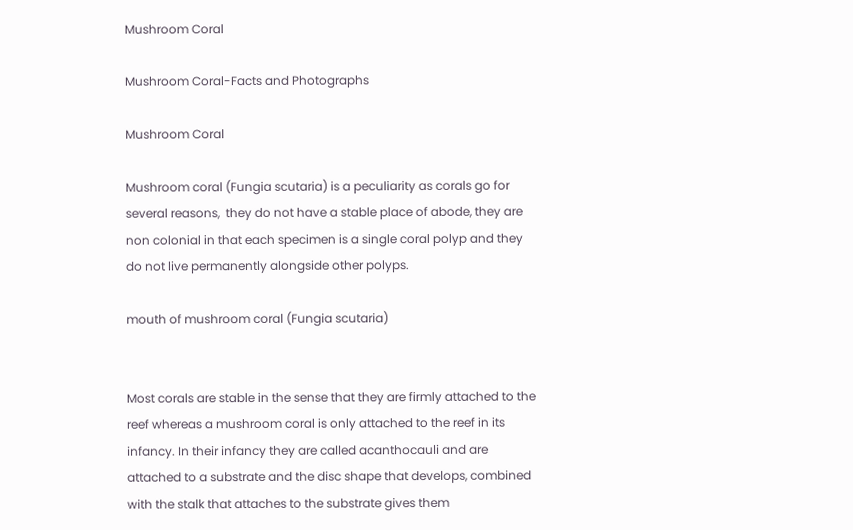Mushroom Coral

Mushroom Coral-Facts and Photographs

Mushroom Coral

Mushroom coral (Fungia scutaria) is a peculiarity as corals go for several reasons,  they do not have a stable place of abode, they are non colonial in that each specimen is a single coral polyp and they do not live permanently alongside other polyps.

mouth of mushroom coral (Fungia scutaria)


Most corals are stable in the sense that they are firmly attached to the reef whereas a mushroom coral is only attached to the reef in its infancy. In their infancy they are called acanthocauli and are attached to a substrate and the disc shape that develops, combined with the stalk that attaches to the substrate gives them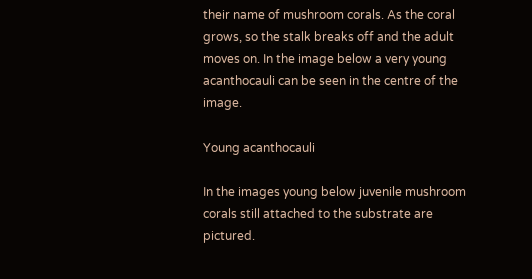their name of mushroom corals. As the coral grows, so the stalk breaks off and the adult moves on. In the image below a very young acanthocauli can be seen in the centre of the image.

Young acanthocauli

In the images young below juvenile mushroom corals still attached to the substrate are pictured.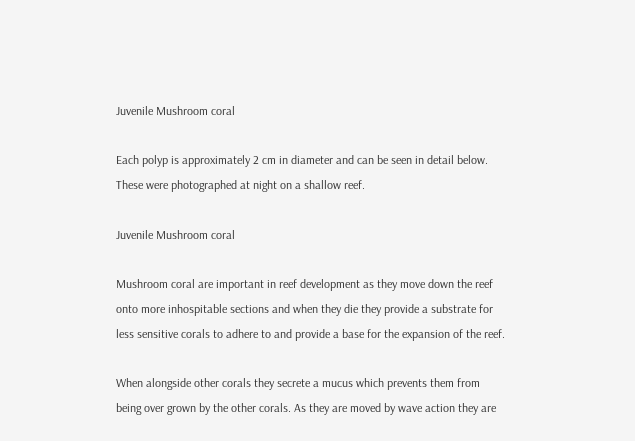Juvenile Mushroom coral

Each polyp is approximately 2 cm in diameter and can be seen in detail below. These were photographed at night on a shallow reef.

Juvenile Mushroom coral

Mushroom coral are important in reef development as they move down the reef onto more inhospitable sections and when they die they provide a substrate for less sensitive corals to adhere to and provide a base for the expansion of the reef.

When alongside other corals they secrete a mucus which prevents them from being over grown by the other corals. As they are moved by wave action they are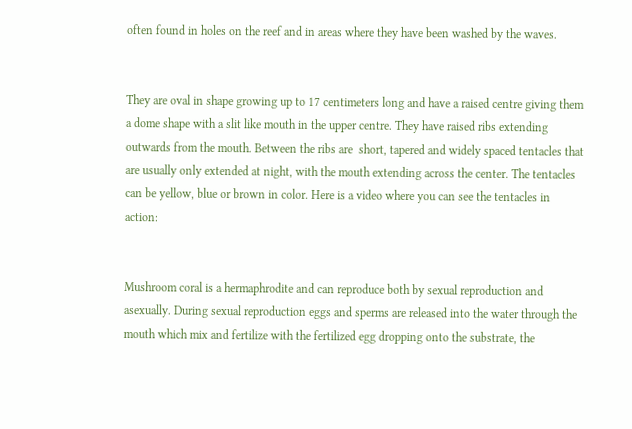often found in holes on the reef and in areas where they have been washed by the waves.


They are oval in shape growing up to 17 centimeters long and have a raised centre giving them a dome shape with a slit like mouth in the upper centre. They have raised ribs extending outwards from the mouth. Between the ribs are  short, tapered and widely spaced tentacles that are usually only extended at night, with the mouth extending across the center. The tentacles can be yellow, blue or brown in color. Here is a video where you can see the tentacles in action:


Mushroom coral is a hermaphrodite and can reproduce both by sexual reproduction and asexually. During sexual reproduction eggs and sperms are released into the water through the mouth which mix and fertilize with the fertilized egg dropping onto the substrate, the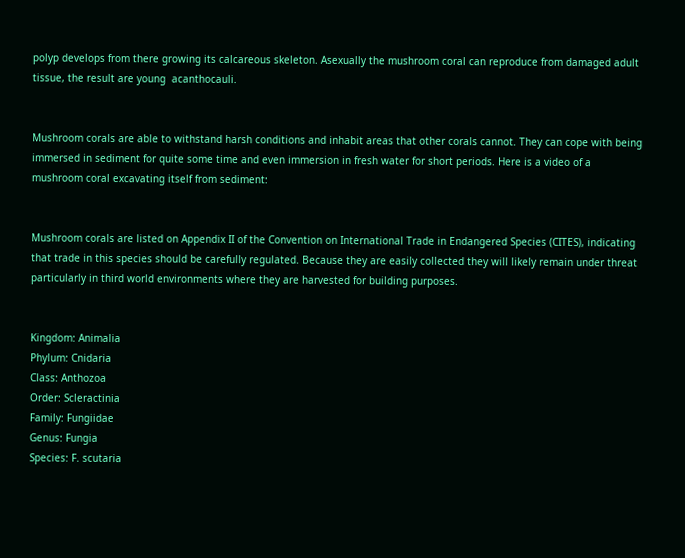polyp develops from there growing its calcareous skeleton. Asexually the mushroom coral can reproduce from damaged adult tissue, the result are young  acanthocauli.


Mushroom corals are able to withstand harsh conditions and inhabit areas that other corals cannot. They can cope with being immersed in sediment for quite some time and even immersion in fresh water for short periods. Here is a video of a mushroom coral excavating itself from sediment:


Mushroom corals are listed on Appendix II of the Convention on International Trade in Endangered Species (CITES), indicating that trade in this species should be carefully regulated. Because they are easily collected they will likely remain under threat particularly in third world environments where they are harvested for building purposes.


Kingdom: Animalia
Phylum: Cnidaria
Class: Anthozoa
Order: Scleractinia
Family: Fungiidae
Genus: Fungia
Species: F. scutaria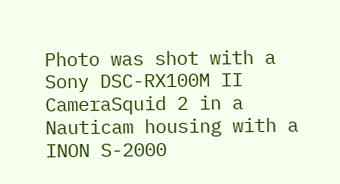Photo was shot with a Sony DSC-RX100M II CameraSquid 2 in a Nauticam housing with a INON S-2000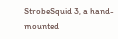StrobeSquid 3, a hand-mounted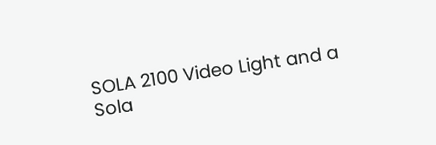SOLA 2100 Video Light and a Sola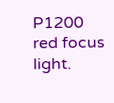P1200 red focus light.